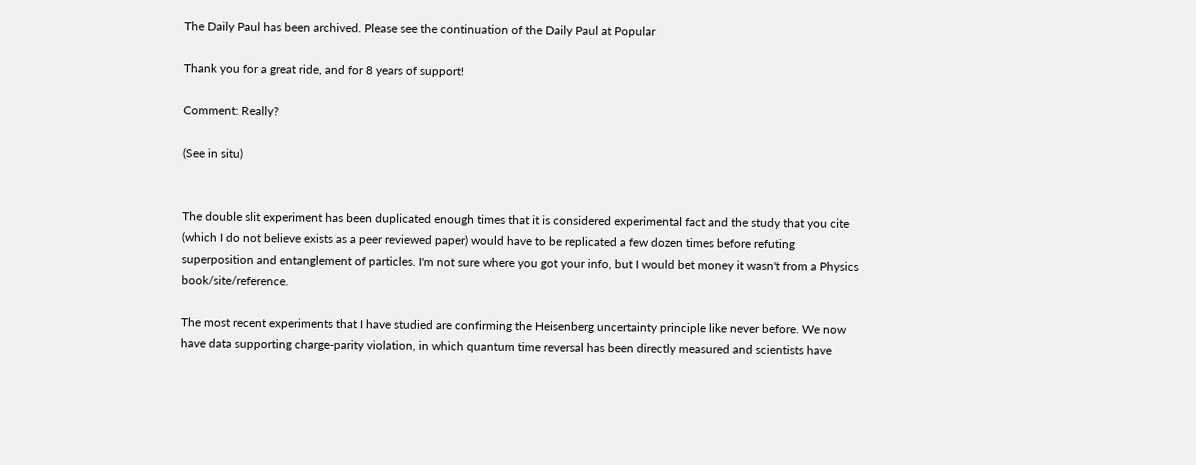The Daily Paul has been archived. Please see the continuation of the Daily Paul at Popular

Thank you for a great ride, and for 8 years of support!

Comment: Really?

(See in situ)


The double slit experiment has been duplicated enough times that it is considered experimental fact and the study that you cite (which I do not believe exists as a peer reviewed paper) would have to be replicated a few dozen times before refuting superposition and entanglement of particles. I'm not sure where you got your info, but I would bet money it wasn't from a Physics book/site/reference.

The most recent experiments that I have studied are confirming the Heisenberg uncertainty principle like never before. We now have data supporting charge-parity violation, in which quantum time reversal has been directly measured and scientists have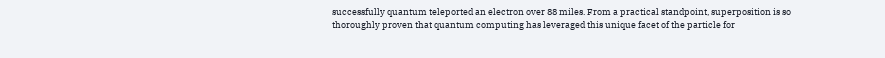successfully quantum teleported an electron over 88 miles. From a practical standpoint, superposition is so thoroughly proven that quantum computing has leveraged this unique facet of the particle for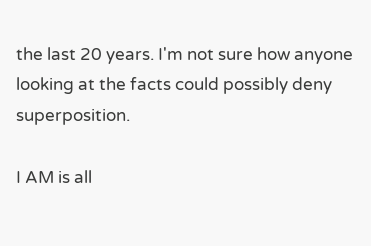the last 20 years. I'm not sure how anyone looking at the facts could possibly deny superposition.

I AM is all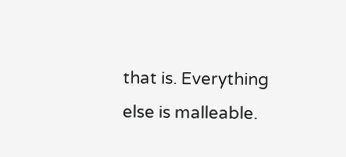that is. Everything else is malleable.